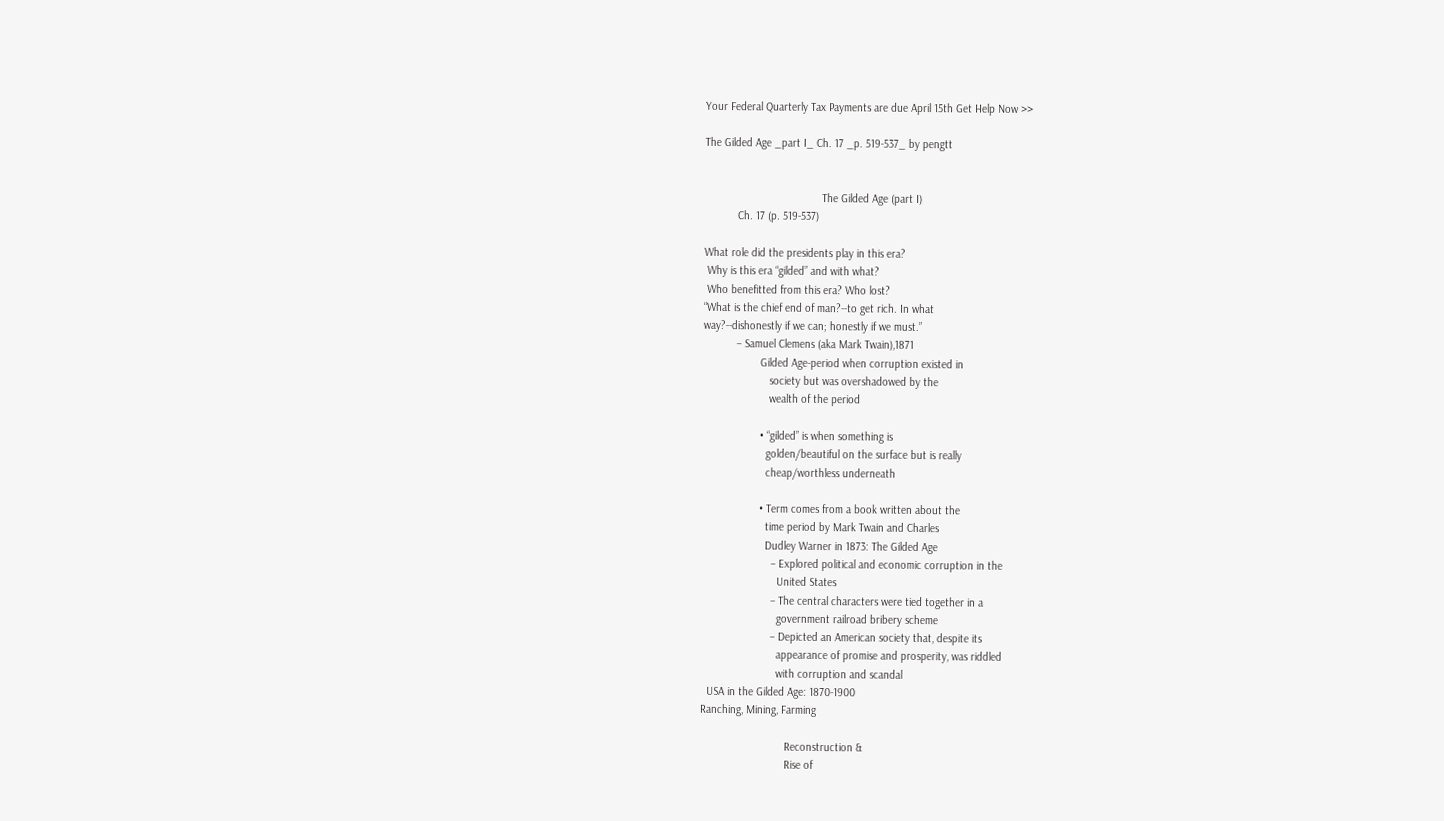Your Federal Quarterly Tax Payments are due April 15th Get Help Now >>

The Gilded Age _part I_ Ch. 17 _p. 519-537_ by pengtt


                                       The Gilded Age (part I)
           Ch. 17 (p. 519-537)

What role did the presidents play in this era?
 Why is this era “gilded” and with what?
 Who benefitted from this era? Who lost?
“What is the chief end of man?--to get rich. In what
way?--dishonestly if we can; honestly if we must.”
           – Samuel Clemens (aka Mark Twain),1871
                   Gilded Age-period when corruption existed in
                      society but was overshadowed by the
                      wealth of the period

                   • “gilded” is when something is
                     golden/beautiful on the surface but is really
                     cheap/worthless underneath

                   • Term comes from a book written about the
                     time period by Mark Twain and Charles
                     Dudley Warner in 1873: The Gilded Age
                       – Explored political and economic corruption in the
                         United States
                       – The central characters were tied together in a
                         government railroad bribery scheme
                       – Depicted an American society that, despite its
                         appearance of promise and prosperity, was riddled
                         with corruption and scandal
  USA in the Gilded Age: 1870-1900
Ranching, Mining, Farming

                            Reconstruction &
                            Rise of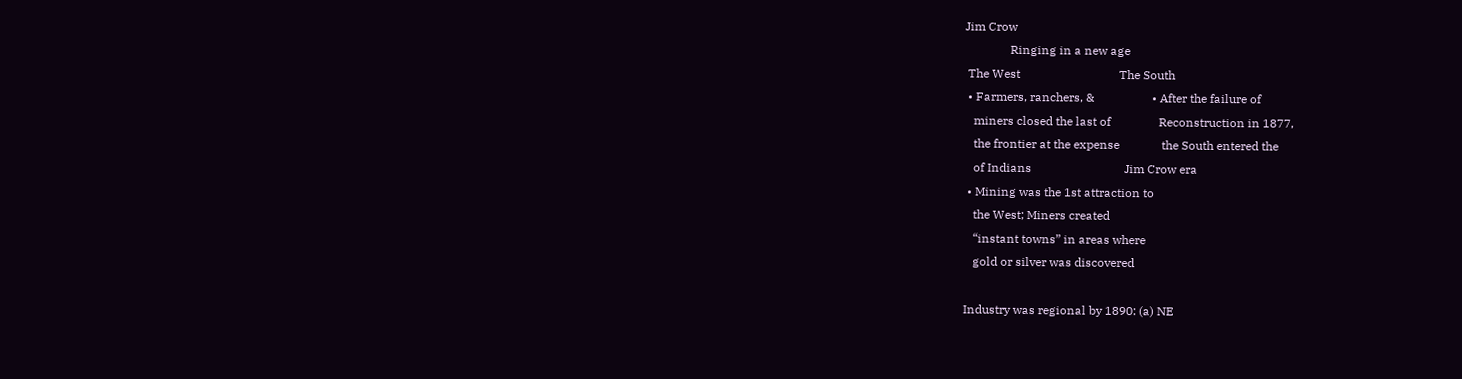Jim Crow
               Ringing in a new age
 The West                                 The South
 • Farmers, ranchers, &                   • After the failure of
   miners closed the last of                Reconstruction in 1877,
   the frontier at the expense              the South entered the
   of Indians                               Jim Crow era
 • Mining was the 1st attraction to
   the West; Miners created
   “instant towns” in areas where
   gold or silver was discovered

Industry was regional by 1890: (a) NE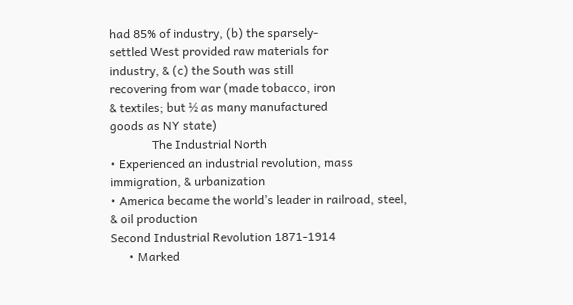had 85% of industry, (b) the sparsely-
settled West provided raw materials for
industry, & (c) the South was still
recovering from war (made tobacco, iron
& textiles; but ½ as many manufactured
goods as NY state)
              The Industrial North
• Experienced an industrial revolution, mass immigration, & urbanization
• America became the world’s leader in railroad, steel, & oil production
Second Industrial Revolution 1871-1914
      • Marked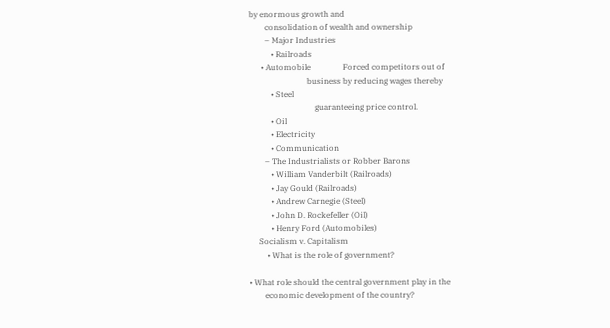by enormous growth and
        consolidation of wealth and ownership
        – Major Industries
           • Railroads
      • Automobile                Forced competitors out of
                             business by reducing wages thereby
           • Steel
                                 guaranteeing price control.
           • Oil
           • Electricity
           • Communication
        – The Industrialists or Robber Barons
           • William Vanderbilt (Railroads)
           • Jay Gould (Railroads)
           • Andrew Carnegie (Steel)
           • John D. Rockefeller (Oil)
           • Henry Ford (Automobiles)
     Socialism v. Capitalism
         • What is the role of government?

• What role should the central government play in the
        economic development of the country?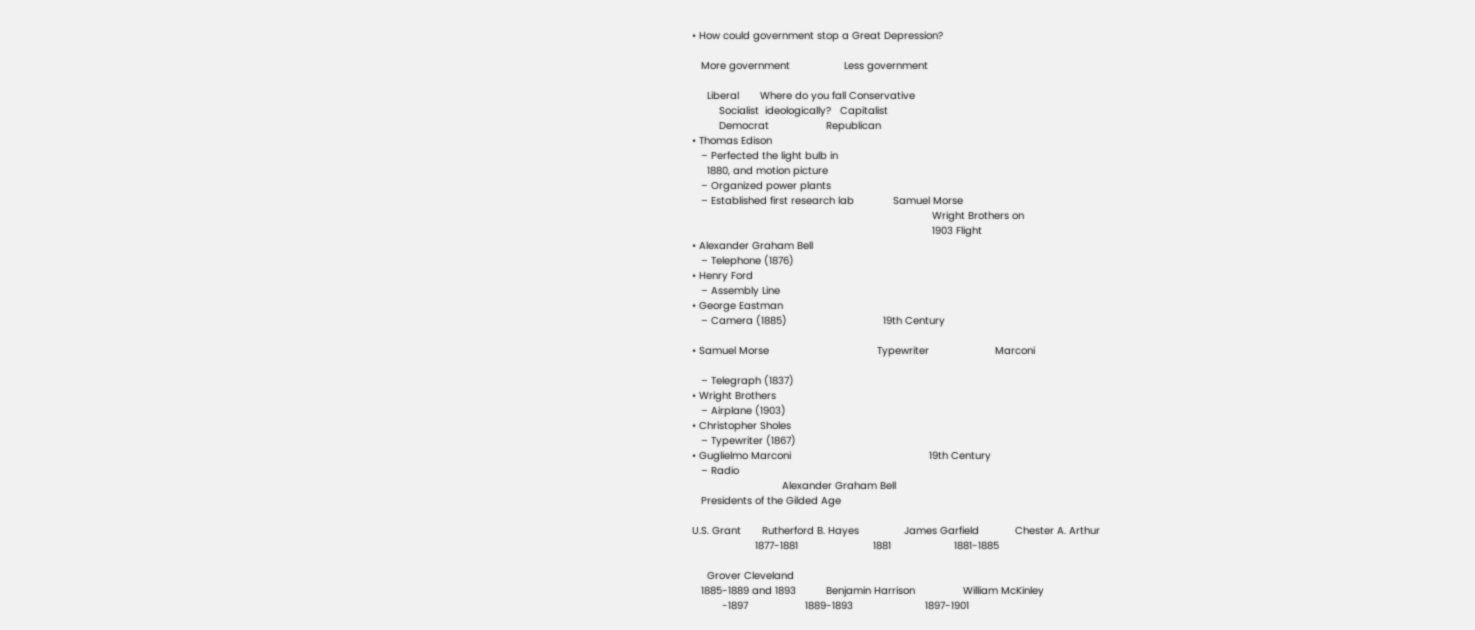• How could government stop a Great Depression?

   More government                  Less government

     Liberal       Where do you fall Conservative
         Socialist  ideologically?   Capitalist
         Democrat                   Republican
• Thomas Edison
   – Perfected the light bulb in
     1880, and motion picture
   – Organized power plants
   – Established first research lab             Samuel Morse
                                                                                Wright Brothers on
                                                                                1903 Flight
• Alexander Graham Bell
   – Telephone (1876)
• Henry Ford
   – Assembly Line
• George Eastman
   – Camera (1885)                                19th Century

• Samuel Morse                                    Typewriter                      Marconi

   – Telegraph (1837)
• Wright Brothers
   – Airplane (1903)
• Christopher Sholes
   – Typewriter (1867)
• Guglielmo Marconi                                              19th Century
   – Radio
                              Alexander Graham Bell
   Presidents of the Gilded Age

U.S. Grant       Rutherford B. Hayes               James Garfield            Chester A. Arthur
                     1877-1881                         1881                     1881-1885

     Grover Cleveland
   1885-1889 and 1893          Benjamin Harrison                William McKinley
          -1897                   1889-1893                        1897-1901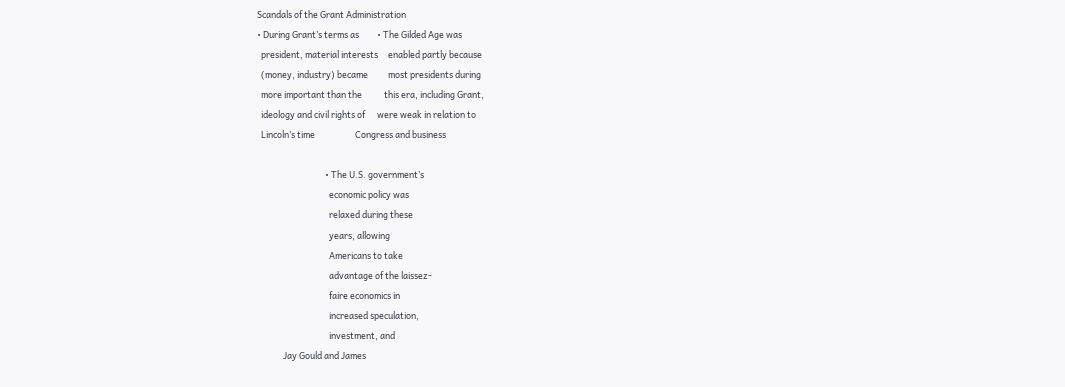Scandals of the Grant Administration
• During Grant’s terms as         • The Gilded Age was
  president, material interests     enabled partly because
  (money, industry) became          most presidents during
  more important than the           this era, including Grant,
  ideology and civil rights of      were weak in relation to
  Lincoln’s time                    Congress and business

                                  • The U.S. government’s
                                    economic policy was
                                    relaxed during these
                                    years, allowing
                                    Americans to take
                                    advantage of the laissez-
                                    faire economics in
                                    increased speculation,
                                    investment, and
             Jay Gould and James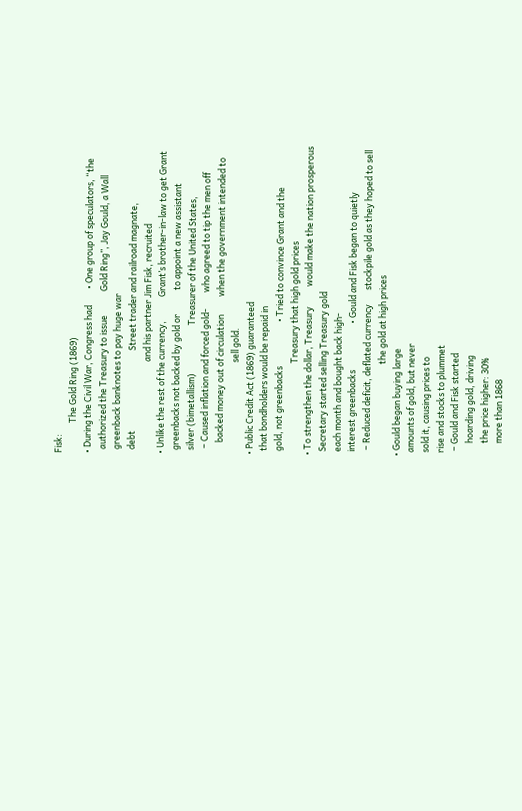Fisk:
               The Gold Ring (1869)
• During the Civil War, Congress had        • One group of speculators, “the
  authorized the Treasury to issue            Gold Ring”, Jay Gould, a Wall
  greenback banknotes to pay huge war
  debt                                        Street trader and railroad magnate,
                                              and his partner Jim Fisk, recruited
• Unlike the rest of the currency,            Grant’s brother-in-law to get Grant
  greenbacks not backed by gold or            to appoint a new assistant
  silver (bimetallism)                        Treasurer of the United States,
   – Caused inflation and forced gold-        who agreed to tip the men off
      backed money out of circulation         when the government intended to
                                              sell gold.
• Public Credit Act (1869) guaranteed
  that bondholders would be repaid in
  gold, not greenbacks                      • Tried to convince Grant and the
                                              Treasury that high gold prices
• To strengthen the dollar, Treasury          would make the nation prosperous
  Secretary started selling Treasury gold
  each month and bought back high-
  interest greenbacks                       • Gould and Fisk began to quietly
   – Reduced deficit, deflated currency       stockpile gold as they hoped to sell
                                              the gold at high prices
• Gould began buying large
  amounts of gold, but never
  sold it, causing prices to
  rise and stocks to plummet
   – Gould and Fisk started
       hoarding gold, driving
       the price higher: 30%
       more than 1868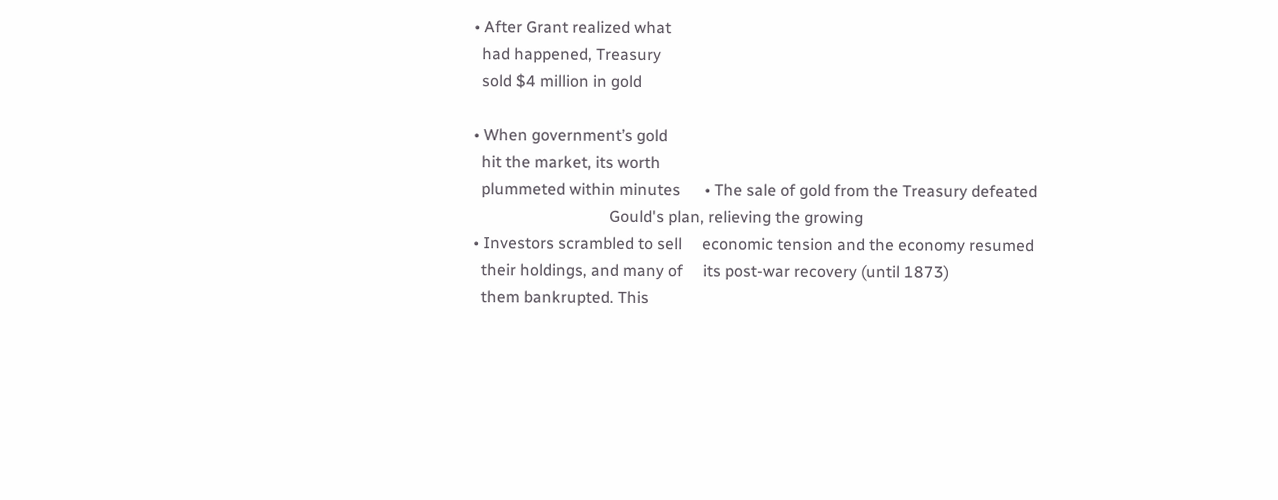• After Grant realized what
  had happened, Treasury
  sold $4 million in gold

• When government’s gold
  hit the market, its worth
  plummeted within minutes      • The sale of gold from the Treasury defeated
                                  Gould's plan, relieving the growing
• Investors scrambled to sell     economic tension and the economy resumed
  their holdings, and many of     its post-war recovery (until 1873)
  them bankrupted. This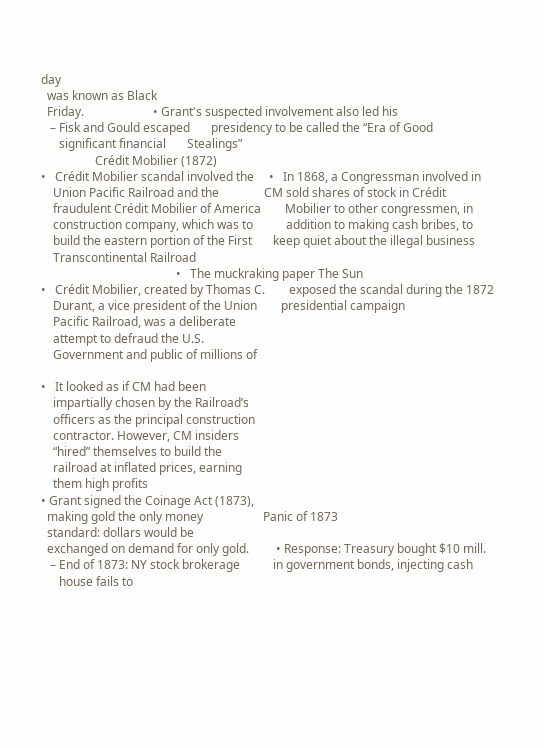day
  was known as Black
  Friday.                       • Grant's suspected involvement also led his
   – Fisk and Gould escaped       presidency to be called the “Era of Good
      significant financial       Stealings”
                  Crédit Mobilier (1872)
•   Crédit Mobilier scandal involved the     •   In 1868, a Congressman involved in
    Union Pacific Railroad and the               CM sold shares of stock in Crédit
    fraudulent Crédit Mobilier of America        Mobilier to other congressmen, in
    construction company, which was to           addition to making cash bribes, to
    build the eastern portion of the First       keep quiet about the illegal business
    Transcontinental Railroad
                                             •   The muckraking paper The Sun
•   Crédit Mobilier, created by Thomas C.        exposed the scandal during the 1872
    Durant, a vice president of the Union        presidential campaign
    Pacific Railroad, was a deliberate
    attempt to defraud the U.S.
    Government and public of millions of

•   It looked as if CM had been
    impartially chosen by the Railroad’s
    officers as the principal construction
    contractor. However, CM insiders
    “hired” themselves to build the
    railroad at inflated prices, earning
    them high profits
• Grant signed the Coinage Act (1873),
  making gold the only money                    Panic of 1873
  standard: dollars would be
  exchanged on demand for only gold.         • Response: Treasury bought $10 mill.
   – End of 1873: NY stock brokerage           in government bonds, injecting cash
      house fails to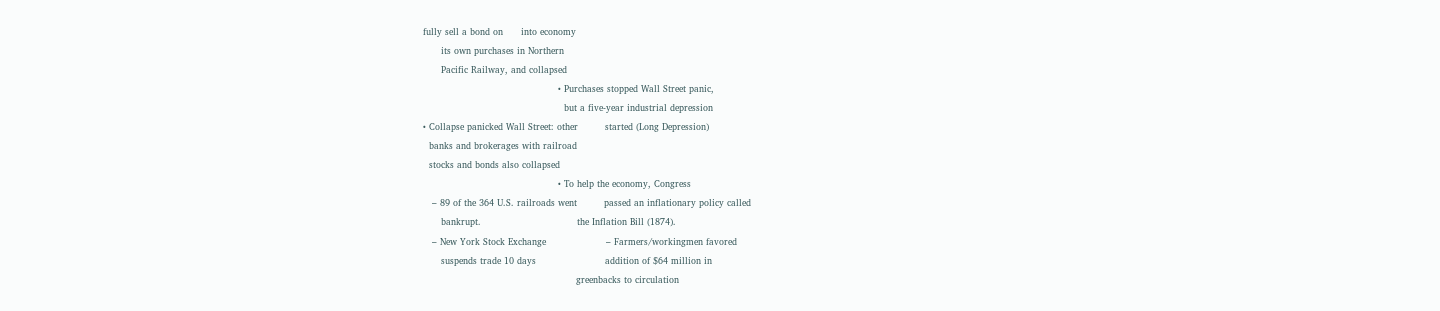fully sell a bond on      into economy
      its own purchases in Northern
      Pacific Railway, and collapsed
                                             • Purchases stopped Wall Street panic,
                                               but a five-year industrial depression
• Collapse panicked Wall Street: other         started (Long Depression)
  banks and brokerages with railroad
  stocks and bonds also collapsed
                                             • To help the economy, Congress
   – 89 of the 364 U.S. railroads went         passed an inflationary policy called
      bankrupt.                                the Inflation Bill (1874).
   – New York Stock Exchange                    – Farmers/workingmen favored
      suspends trade 10 days                       addition of $64 million in
                                                   greenbacks to circulation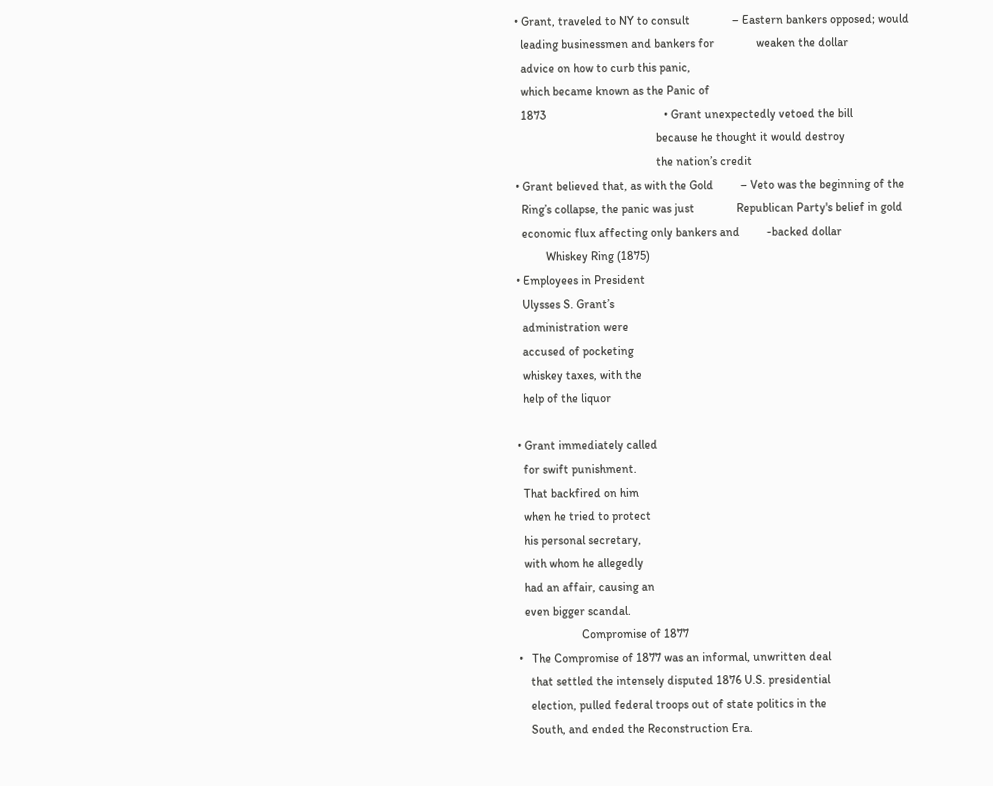• Grant, traveled to NY to consult              – Eastern bankers opposed; would
  leading businessmen and bankers for              weaken the dollar
  advice on how to curb this panic,
  which became known as the Panic of
  1873                                       • Grant unexpectedly vetoed the bill
                                               because he thought it would destroy
                                               the nation’s credit
• Grant believed that, as with the Gold         – Veto was the beginning of the
  Ring’s collapse, the panic was just              Republican Party's belief in gold
  economic flux affecting only bankers and         -backed dollar
          Whiskey Ring (1875)
• Employees in President
  Ulysses S. Grant’s
  administration were
  accused of pocketing
  whiskey taxes, with the
  help of the liquor

• Grant immediately called
  for swift punishment.
  That backfired on him
  when he tried to protect
  his personal secretary,
  with whom he allegedly
  had an affair, causing an
  even bigger scandal.
                     Compromise of 1877
•   The Compromise of 1877 was an informal, unwritten deal
    that settled the intensely disputed 1876 U.S. presidential
    election, pulled federal troops out of state politics in the
    South, and ended the Reconstruction Era.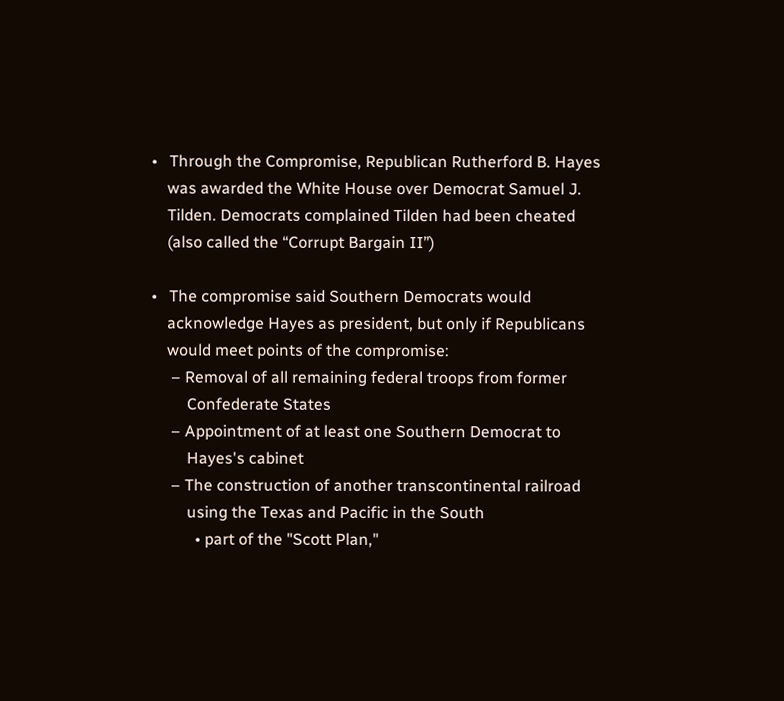•   Through the Compromise, Republican Rutherford B. Hayes
    was awarded the White House over Democrat Samuel J.
    Tilden. Democrats complained Tilden had been cheated
    (also called the “Corrupt Bargain II”)

•   The compromise said Southern Democrats would
    acknowledge Hayes as president, but only if Republicans
    would meet points of the compromise:
     – Removal of all remaining federal troops from former
         Confederate States
     – Appointment of at least one Southern Democrat to
         Hayes's cabinet
     – The construction of another transcontinental railroad
         using the Texas and Pacific in the South
           • part of the "Scott Plan,"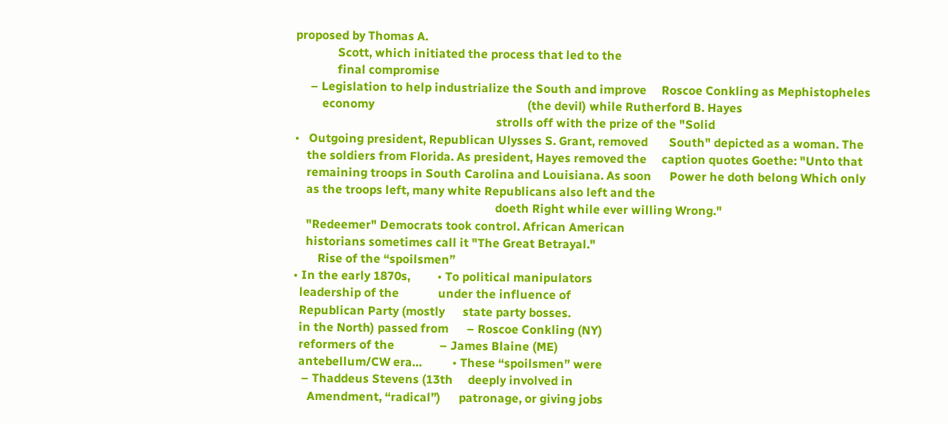proposed by Thomas A.
              Scott, which initiated the process that led to the
              final compromise
     – Legislation to help industrialize the South and improve     Roscoe Conkling as Mephistopheles
         economy                                                   (the devil) while Rutherford B. Hayes
                                                                   strolls off with the prize of the "Solid
•   Outgoing president, Republican Ulysses S. Grant, removed       South" depicted as a woman. The
    the soldiers from Florida. As president, Hayes removed the     caption quotes Goethe: "Unto that
    remaining troops in South Carolina and Louisiana. As soon      Power he doth belong Which only
    as the troops left, many white Republicans also left and the
                                                                   doeth Right while ever willing Wrong."
    "Redeemer" Democrats took control. African American
    historians sometimes call it "The Great Betrayal."
        Rise of the “spoilsmen”
• In the early 1870s,         • To political manipulators
  leadership of the             under the influence of
  Republican Party (mostly      state party bosses.
  in the North) passed from      – Roscoe Conkling (NY)
  reformers of the               – James Blaine (ME)
  antebellum/CW era…          • These “spoilsmen” were
   – Thaddeus Stevens (13th     deeply involved in
     Amendment, “radical”)      patronage, or giving jobs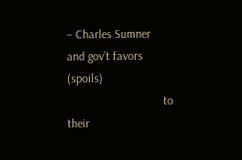– Charles Sumner             and gov’t favors (spoils)
                                to their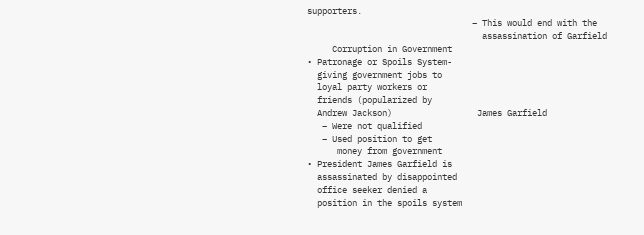supporters.
                                 – This would end with the
                                   assassination of Garfield
     Corruption in Government
• Patronage or Spoils System-
  giving government jobs to
  loyal party workers or
  friends (popularized by
  Andrew Jackson)                 James Garfield
   – Were not qualified
   – Used position to get
      money from government
• President James Garfield is
  assassinated by disappointed
  office seeker denied a
  position in the spoils system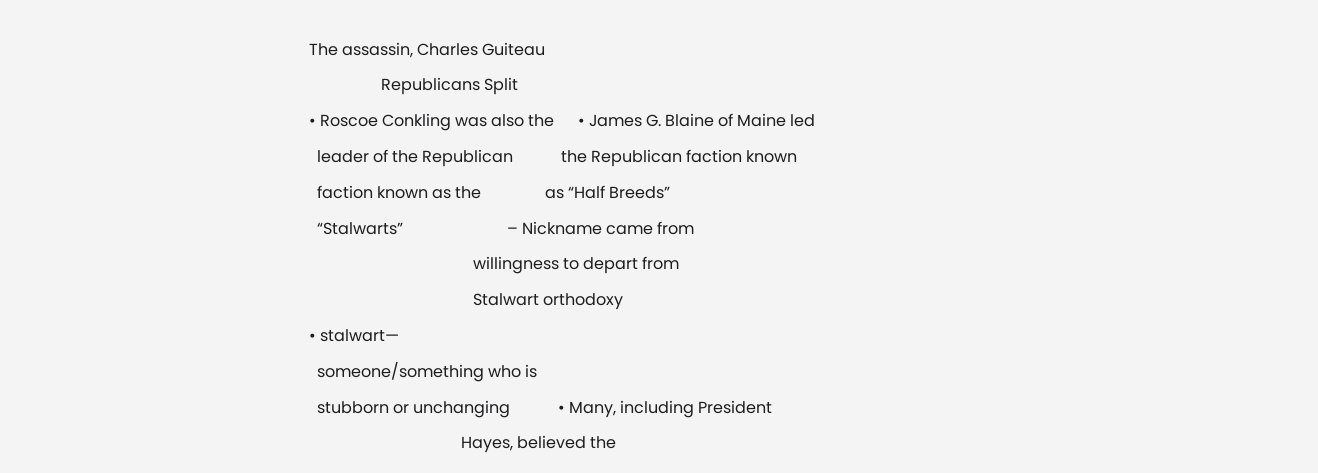The assassin, Charles Guiteau
                  Republicans Split
• Roscoe Conkling was also the      • James G. Blaine of Maine led
  leader of the Republican            the Republican faction known
  faction known as the                as “Half Breeds”
  “Stalwarts”                          – Nickname came from
                                         willingness to depart from
                                         Stalwart orthodoxy
• stalwart—
  someone/something who is
  stubborn or unchanging            • Many, including President
                                      Hayes, believed the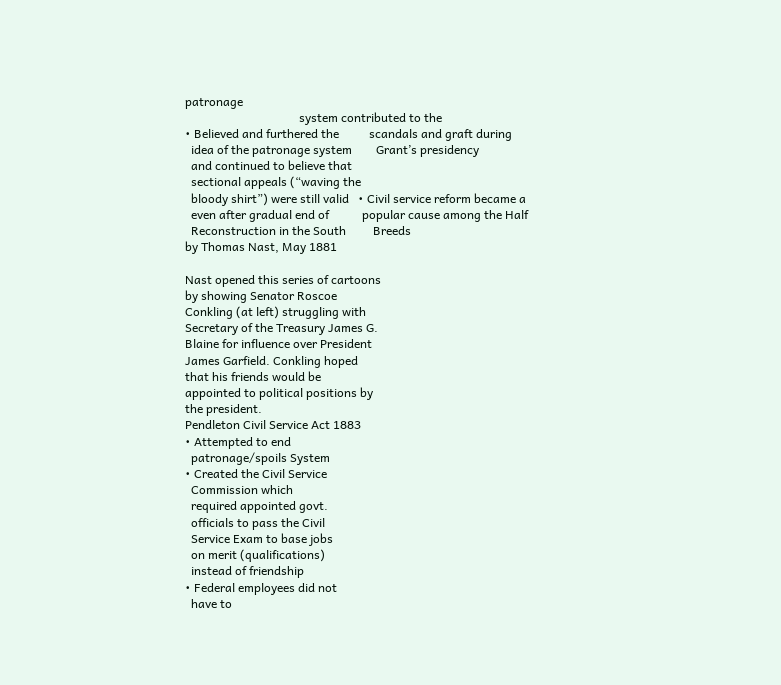patronage
                                      system contributed to the
• Believed and furthered the          scandals and graft during
  idea of the patronage system        Grant’s presidency
  and continued to believe that
  sectional appeals (“waving the
  bloody shirt”) were still valid   • Civil service reform became a
  even after gradual end of           popular cause among the Half
  Reconstruction in the South         Breeds
by Thomas Nast, May 1881

Nast opened this series of cartoons
by showing Senator Roscoe
Conkling (at left) struggling with
Secretary of the Treasury James G.
Blaine for influence over President
James Garfield. Conkling hoped
that his friends would be
appointed to political positions by
the president.
Pendleton Civil Service Act 1883
• Attempted to end
  patronage/spoils System
• Created the Civil Service
  Commission which
  required appointed govt.
  officials to pass the Civil
  Service Exam to base jobs
  on merit (qualifications)
  instead of friendship
• Federal employees did not
  have to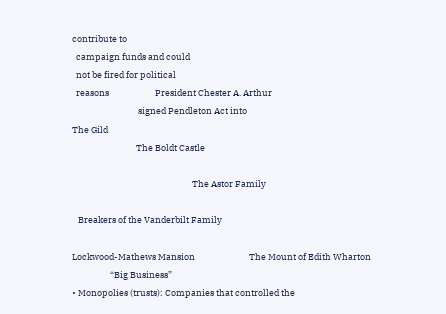contribute to
  campaign funds and could
  not be fired for political
  reasons                       President Chester A. Arthur
                                 signed Pendleton Act into
The Gild
                                The Boldt Castle

                                                            The Astor Family

   Breakers of the Vanderbilt Family

Lockwood-Mathews Mansion                           The Mount of Edith Wharton
                   “Big Business”
• Monopolies (trusts): Companies that controlled the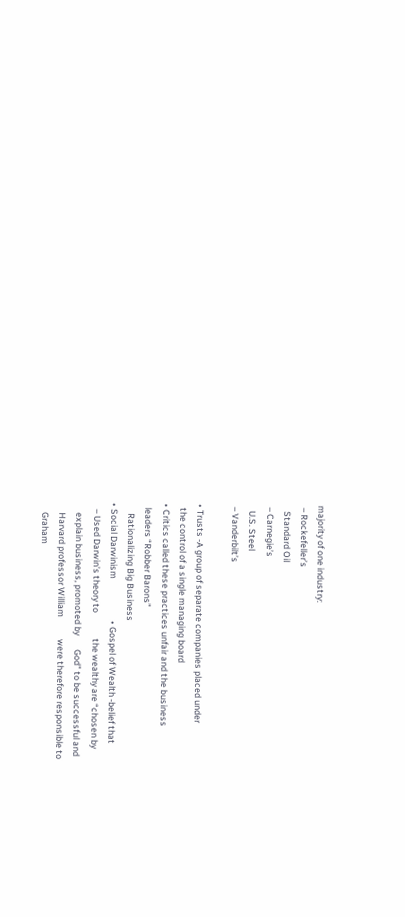majority of one industry:
 – Rockefeller’s
   Standard Oil
 – Carnegie’s
   U.S. Steel
 – Vanderbilt’s

• Trusts -A group of separate companies placed under
  the control of a single managing board
• Critics called these practices unfair and the business
  leaders “Robber Barons”
     Rationalizing Big Business
• Social Darwinism                     • Gospel of Wealth -belief that
   – Used Darwin’s theory to             the wealthy are “chosen by
     explain business, promoted by       God” to be successful and
     Harvard professor William           were therefore responsible to
     Graham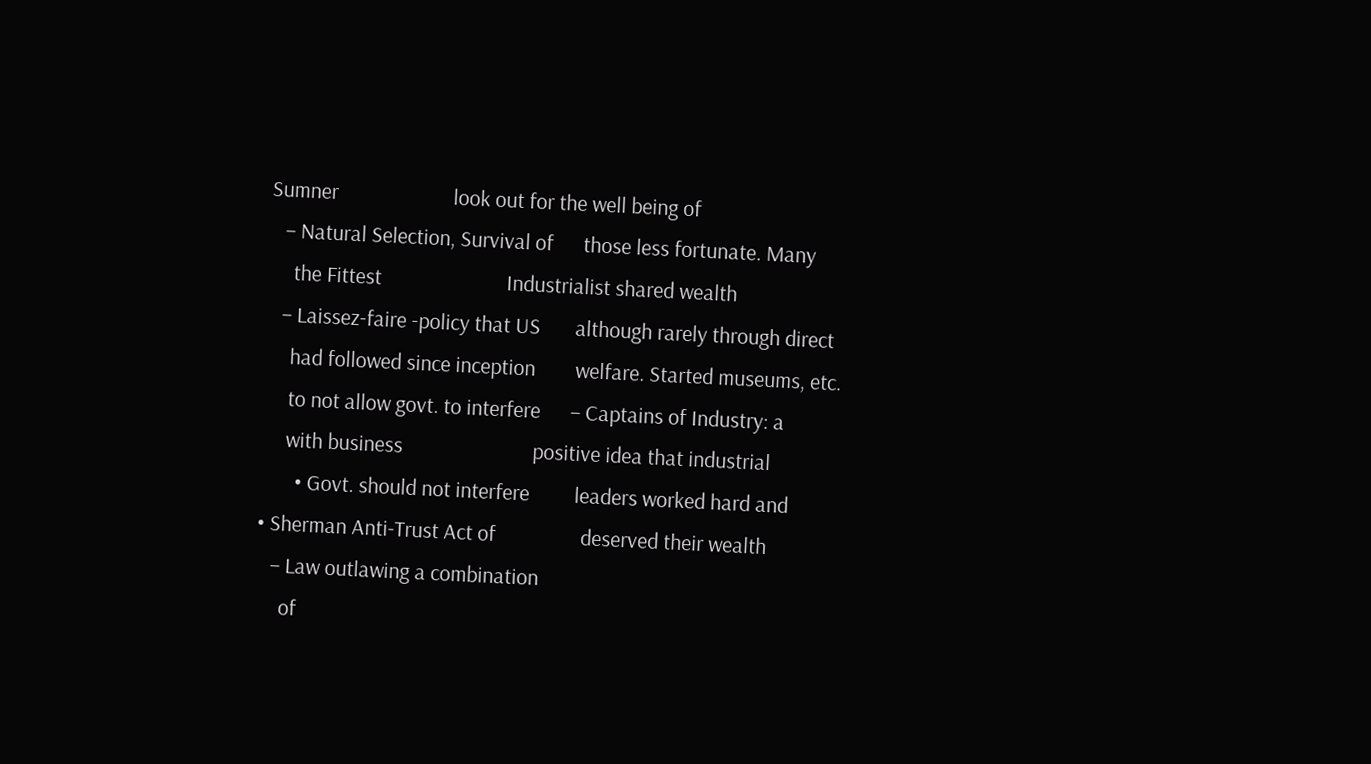Sumner                       look out for the well being of
   – Natural Selection, Survival of      those less fortunate. Many
     the Fittest                         Industrialist shared wealth
   – Laissez-faire -policy that US       although rarely through direct
     had followed since inception        welfare. Started museums, etc.
     to not allow govt. to interfere      – Captains of Industry: a
     with business                          positive idea that industrial
       • Govt. should not interfere         leaders worked hard and
• Sherman Anti-Trust Act of                 deserved their wealth
   – Law outlawing a combination
     of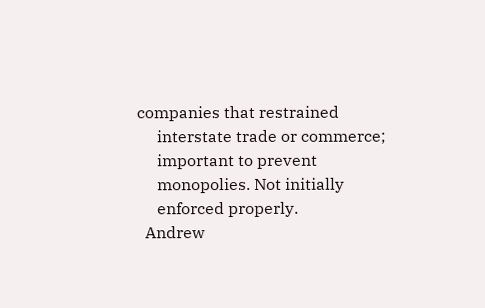companies that restrained
     interstate trade or commerce;
     important to prevent
     monopolies. Not initially
     enforced properly.
  Andrew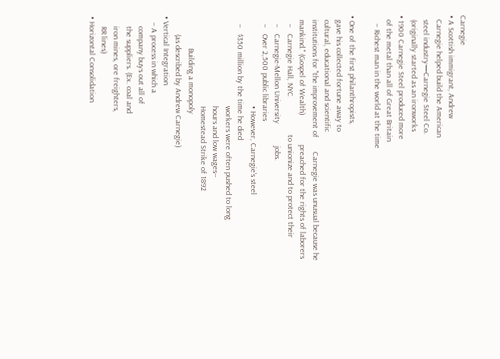Carnegie
• A Scottish immigrant, Andrew
  Carnegie helped build the American
  steel industry—Carnegie Steel Co.
  (originally started as an ironworks
• 1900 Carnegie Steel produced more
  of the metal than all of Great Britain
    – Richest man in the world at the time

• One of the first philanthropists,
  gave his collected fortune away to
  cultural, educational and scientific
  institutions for "the improvement of       Carnegie was unusual because he
  mankind." (Gospel of Wealth)               preached for the rights of laborers
    –   Carnegie Hall, NYC                   to unionize and to protect their
    –   Carnegie-Mellon University           jobs.
    –   Over 2,500 public libraries
                                             • However, Carnegie's steel
    –   $350 million by the time he died
                                             workers were often pushed to long
                                             hours and low wages--
                                             Homestead Strike of 1892
                Building a monopoly
         (as described by Andrew Carnegie)
• Vertical Integration
   – A process in which a
     company buys out all of
     the suppliers. (Ex. coal and
     iron mines, ore freighters,
     RR lines)
• Horizontal Consolidation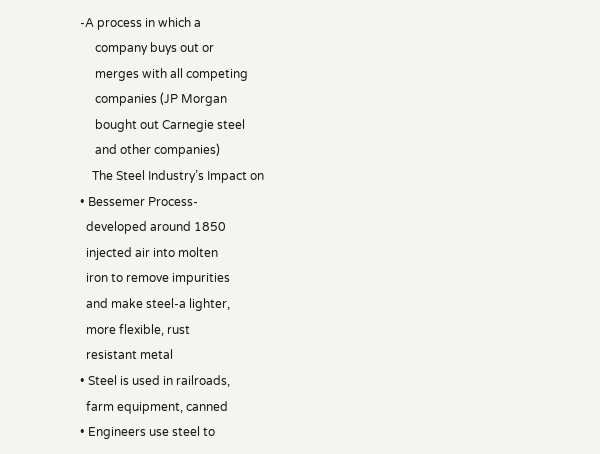-A process in which a
     company buys out or
     merges with all competing
     companies (JP Morgan
     bought out Carnegie steel
     and other companies)
    The Steel Industry’s Impact on
• Bessemer Process-
  developed around 1850
  injected air into molten
  iron to remove impurities
  and make steel-a lighter,
  more flexible, rust
  resistant metal
• Steel is used in railroads,
  farm equipment, canned
• Engineers use steel to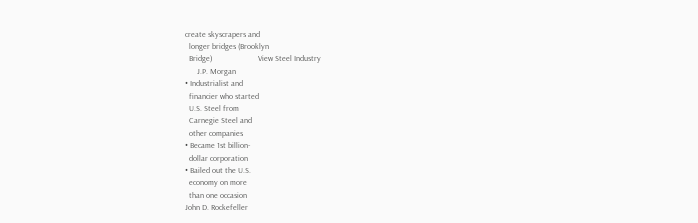create skyscrapers and
  longer bridges (Brooklyn
  Bridge)                       View Steel Industry
      J.P. Morgan
• Industrialist and
  financier who started
  U.S. Steel from
  Carnegie Steel and
  other companies
• Became 1st billion-
  dollar corporation
• Bailed out the U.S.
  economy on more
  than one occasion
John D. Rockefeller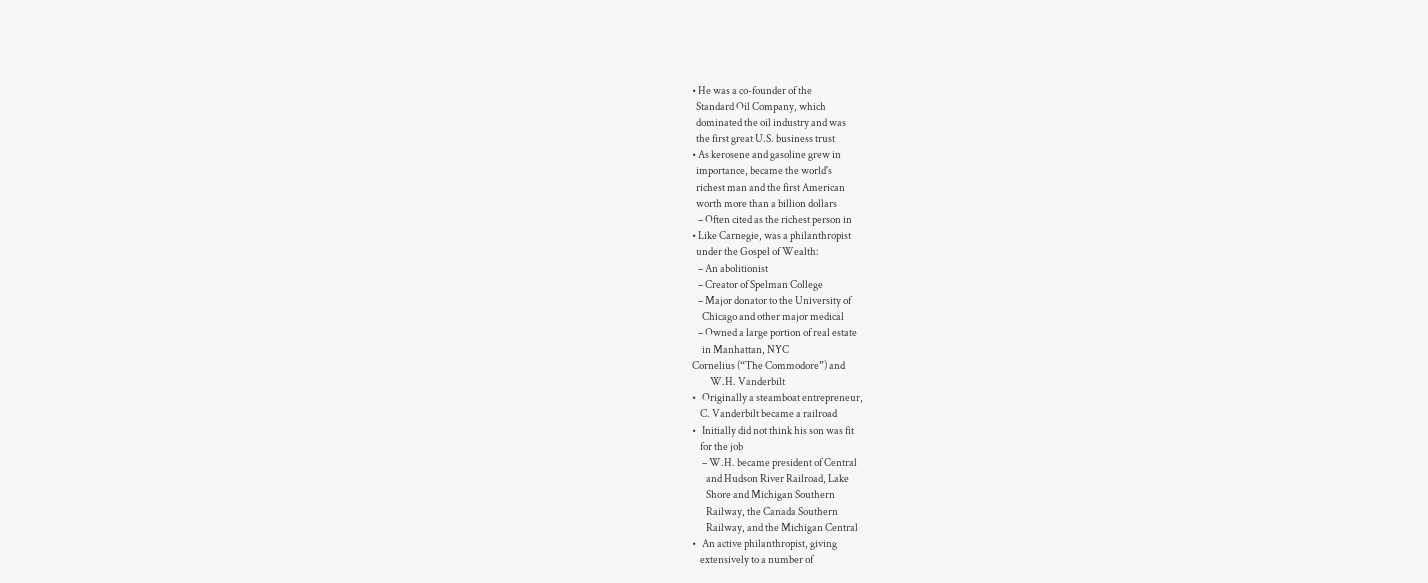• He was a co-founder of the
  Standard Oil Company, which
  dominated the oil industry and was
  the first great U.S. business trust
• As kerosene and gasoline grew in
  importance, became the world's
  richest man and the first American
  worth more than a billion dollars
   – Often cited as the richest person in
• Like Carnegie, was a philanthropist
  under the Gospel of Wealth:
   – An abolitionist
   – Creator of Spelman College
   – Major donator to the University of
     Chicago and other major medical
   – Owned a large portion of real estate
     in Manhattan, NYC
Cornelius (“The Commodore”) and
         W.H. Vanderbilt
•   Originally a steamboat entrepreneur,
    C. Vanderbilt became a railroad
•   Initially did not think his son was fit
    for the job
     – W.H. became president of Central
       and Hudson River Railroad, Lake
       Shore and Michigan Southern
       Railway, the Canada Southern
       Railway, and the Michigan Central
•   An active philanthropist, giving
    extensively to a number of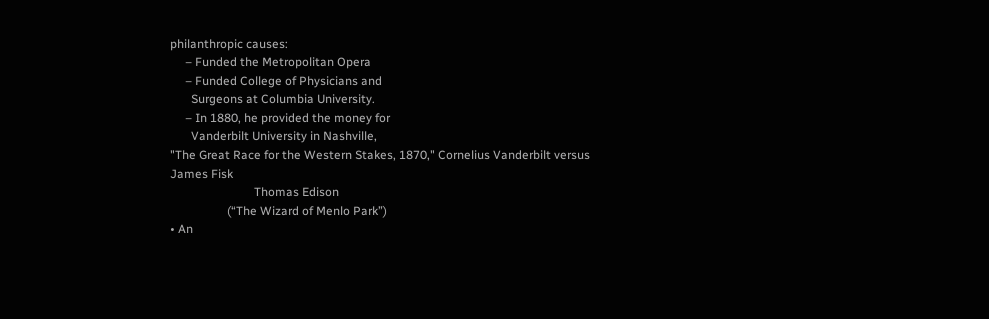philanthropic causes:
     – Funded the Metropolitan Opera
     – Funded College of Physicians and
       Surgeons at Columbia University.
     – In 1880, he provided the money for
       Vanderbilt University in Nashville,
"The Great Race for the Western Stakes, 1870," Cornelius Vanderbilt versus James Fisk
                            Thomas Edison
                   (“The Wizard of Menlo Park”)
• An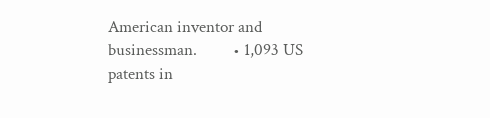American inventor and businessman.         • 1,093 US patents in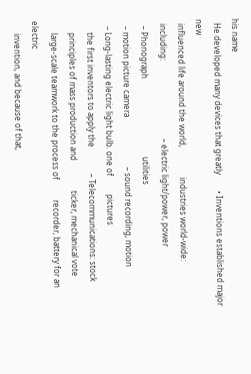his name
  He developed many devices that greatly        • Inventions established major new
  influenced life around the world,               industries world-wide:
  including:                                       – electric light/power, power
   – Phonograph                                       utilities
   – motion picture camera                         – sound recording, motion
   – Long-lasting electric light bulb. one of         pictures
      the first inventors to apply the             – Telecommunications: stock
      principles of mass production and               ticker, mechanical vote
      large-scale teamwork to the process of          recorder, battery for an electric
      invention, and because of that,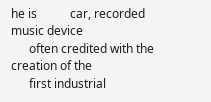he is           car, recorded music device
      often credited with the creation of the
      first industrial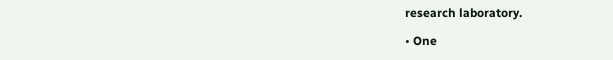research laboratory.

• One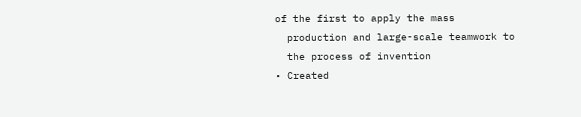of the first to apply the mass
  production and large-scale teamwork to
  the process of invention
• Created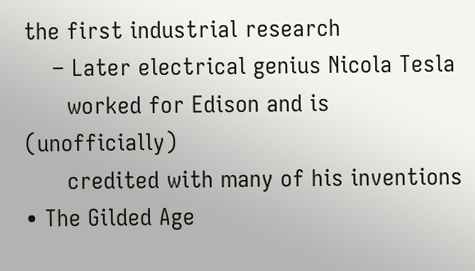the first industrial research
    – Later electrical genius Nicola Tesla
      worked for Edison and is (unofficially)
      credited with many of his inventions
• The Gilded Age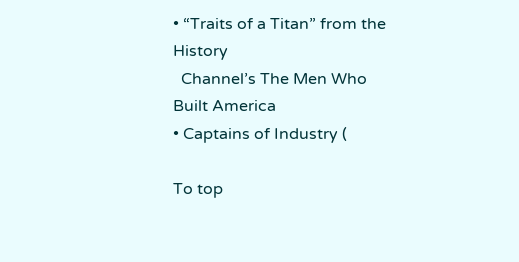• “Traits of a Titan” from the History
  Channel’s The Men Who Built America
• Captains of Industry (

To top